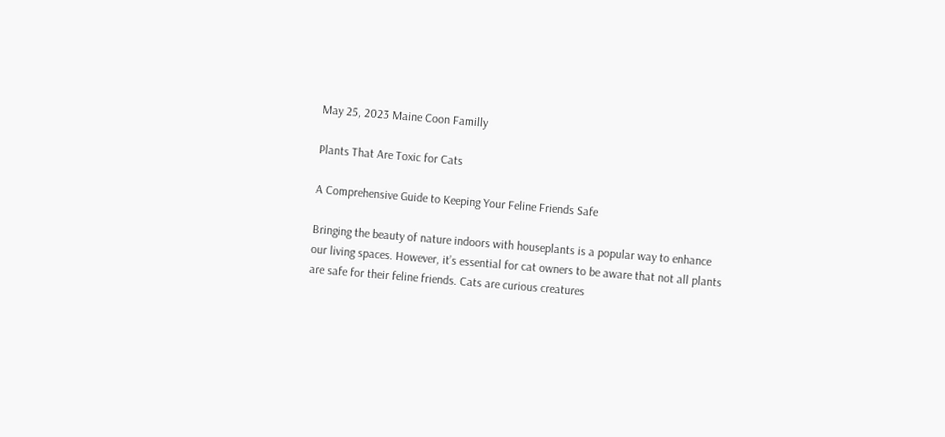May 25, 2023 Maine Coon Familly

Plants That Are Toxic for Cats

A Comprehensive Guide to Keeping Your Feline Friends Safe

Bringing the beauty of nature indoors with houseplants is a popular way to enhance our living spaces. However, it’s essential for cat owners to be aware that not all plants are safe for their feline friends. Cats are curious creatures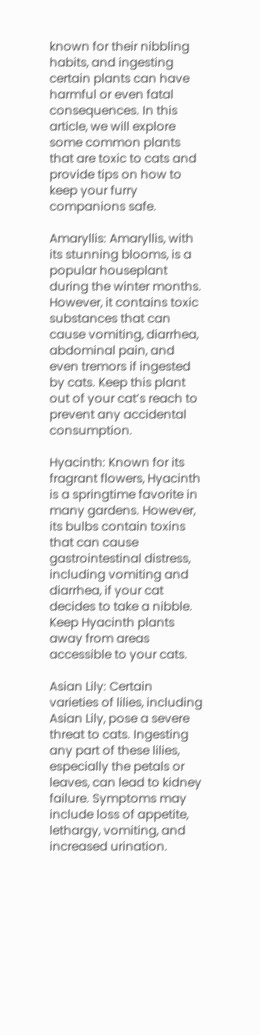known for their nibbling habits, and ingesting certain plants can have harmful or even fatal consequences. In this article, we will explore some common plants that are toxic to cats and provide tips on how to keep your furry companions safe.

Amaryllis: Amaryllis, with its stunning blooms, is a popular houseplant during the winter months. However, it contains toxic substances that can cause vomiting, diarrhea, abdominal pain, and even tremors if ingested by cats. Keep this plant out of your cat’s reach to prevent any accidental consumption.

Hyacinth: Known for its fragrant flowers, Hyacinth is a springtime favorite in many gardens. However, its bulbs contain toxins that can cause gastrointestinal distress, including vomiting and diarrhea, if your cat decides to take a nibble. Keep Hyacinth plants away from areas accessible to your cats.

Asian Lily: Certain varieties of lilies, including Asian Lily, pose a severe threat to cats. Ingesting any part of these lilies, especially the petals or leaves, can lead to kidney failure. Symptoms may include loss of appetite, lethargy, vomiting, and increased urination.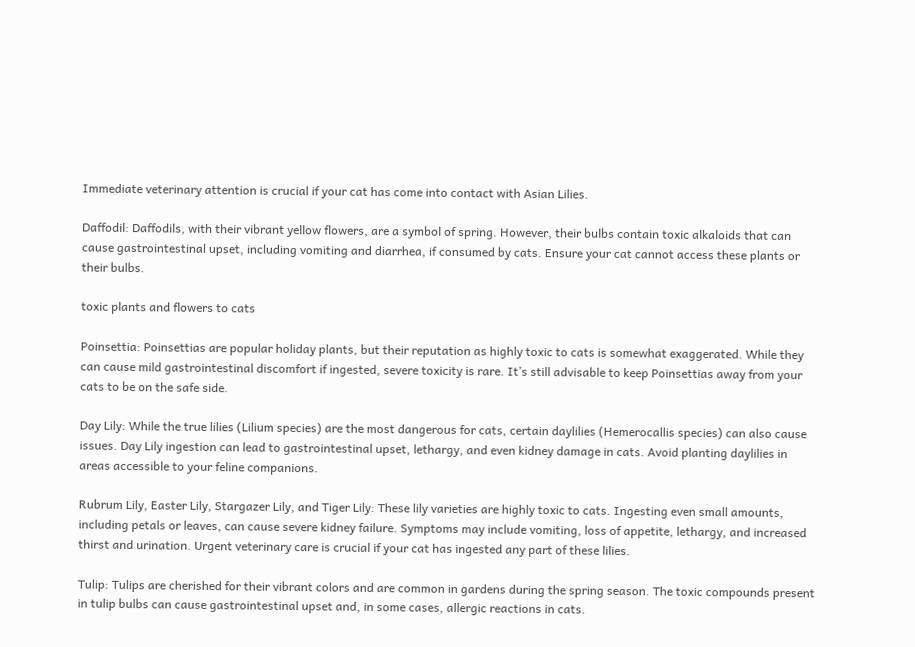Immediate veterinary attention is crucial if your cat has come into contact with Asian Lilies.

Daffodil: Daffodils, with their vibrant yellow flowers, are a symbol of spring. However, their bulbs contain toxic alkaloids that can cause gastrointestinal upset, including vomiting and diarrhea, if consumed by cats. Ensure your cat cannot access these plants or their bulbs.

toxic plants and flowers to cats

Poinsettia: Poinsettias are popular holiday plants, but their reputation as highly toxic to cats is somewhat exaggerated. While they can cause mild gastrointestinal discomfort if ingested, severe toxicity is rare. It’s still advisable to keep Poinsettias away from your cats to be on the safe side.

Day Lily: While the true lilies (Lilium species) are the most dangerous for cats, certain daylilies (Hemerocallis species) can also cause issues. Day Lily ingestion can lead to gastrointestinal upset, lethargy, and even kidney damage in cats. Avoid planting daylilies in areas accessible to your feline companions.

Rubrum Lily, Easter Lily, Stargazer Lily, and Tiger Lily: These lily varieties are highly toxic to cats. Ingesting even small amounts, including petals or leaves, can cause severe kidney failure. Symptoms may include vomiting, loss of appetite, lethargy, and increased thirst and urination. Urgent veterinary care is crucial if your cat has ingested any part of these lilies.

Tulip: Tulips are cherished for their vibrant colors and are common in gardens during the spring season. The toxic compounds present in tulip bulbs can cause gastrointestinal upset and, in some cases, allergic reactions in cats.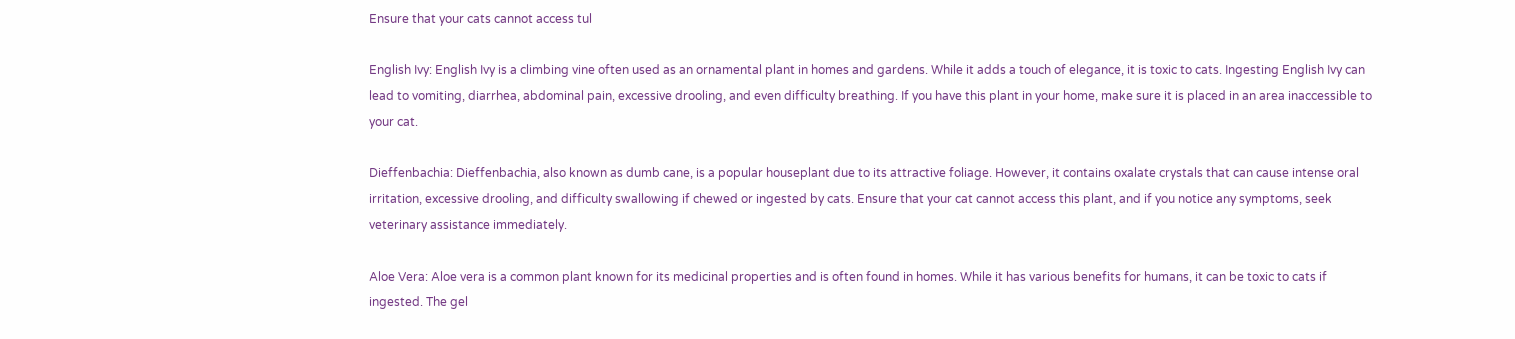Ensure that your cats cannot access tul

English Ivy: English Ivy is a climbing vine often used as an ornamental plant in homes and gardens. While it adds a touch of elegance, it is toxic to cats. Ingesting English Ivy can lead to vomiting, diarrhea, abdominal pain, excessive drooling, and even difficulty breathing. If you have this plant in your home, make sure it is placed in an area inaccessible to your cat.

Dieffenbachia: Dieffenbachia, also known as dumb cane, is a popular houseplant due to its attractive foliage. However, it contains oxalate crystals that can cause intense oral irritation, excessive drooling, and difficulty swallowing if chewed or ingested by cats. Ensure that your cat cannot access this plant, and if you notice any symptoms, seek veterinary assistance immediately.

Aloe Vera: Aloe vera is a common plant known for its medicinal properties and is often found in homes. While it has various benefits for humans, it can be toxic to cats if ingested. The gel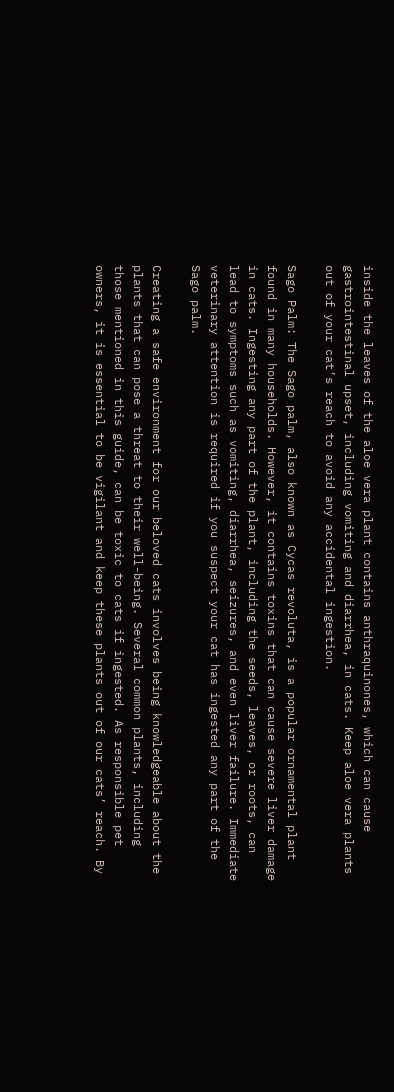inside the leaves of the aloe vera plant contains anthraquinones, which can cause gastrointestinal upset, including vomiting and diarrhea, in cats. Keep aloe vera plants out of your cat’s reach to avoid any accidental ingestion.

Sago Palm: The Sago palm, also known as Cycas revoluta, is a popular ornamental plant found in many households. However, it contains toxins that can cause severe liver damage in cats. Ingesting any part of the plant, including the seeds, leaves, or roots, can lead to symptoms such as vomiting, diarrhea, seizures, and even liver failure. Immediate veterinary attention is required if you suspect your cat has ingested any part of the Sago palm.

Creating a safe environment for our beloved cats involves being knowledgeable about the plants that can pose a threat to their well-being. Several common plants, including those mentioned in this guide, can be toxic to cats if ingested. As responsible pet owners, it is essential to be vigilant and keep these plants out of our cats’ reach. By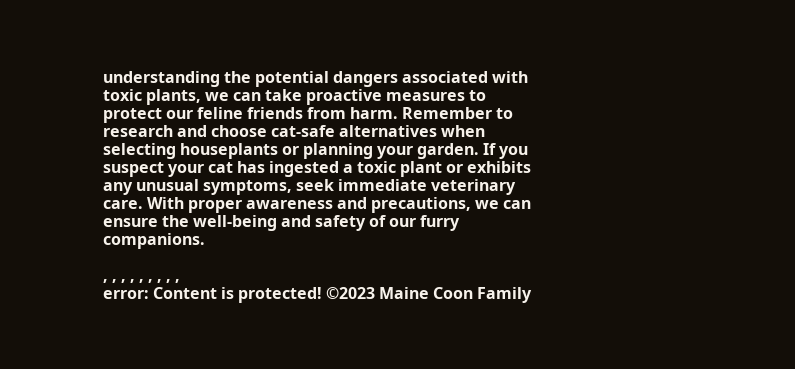understanding the potential dangers associated with toxic plants, we can take proactive measures to protect our feline friends from harm. Remember to research and choose cat-safe alternatives when selecting houseplants or planning your garden. If you suspect your cat has ingested a toxic plant or exhibits any unusual symptoms, seek immediate veterinary care. With proper awareness and precautions, we can ensure the well-being and safety of our furry companions.

, , , , , , , , ,
error: Content is protected! ©2023 Maine Coon Family